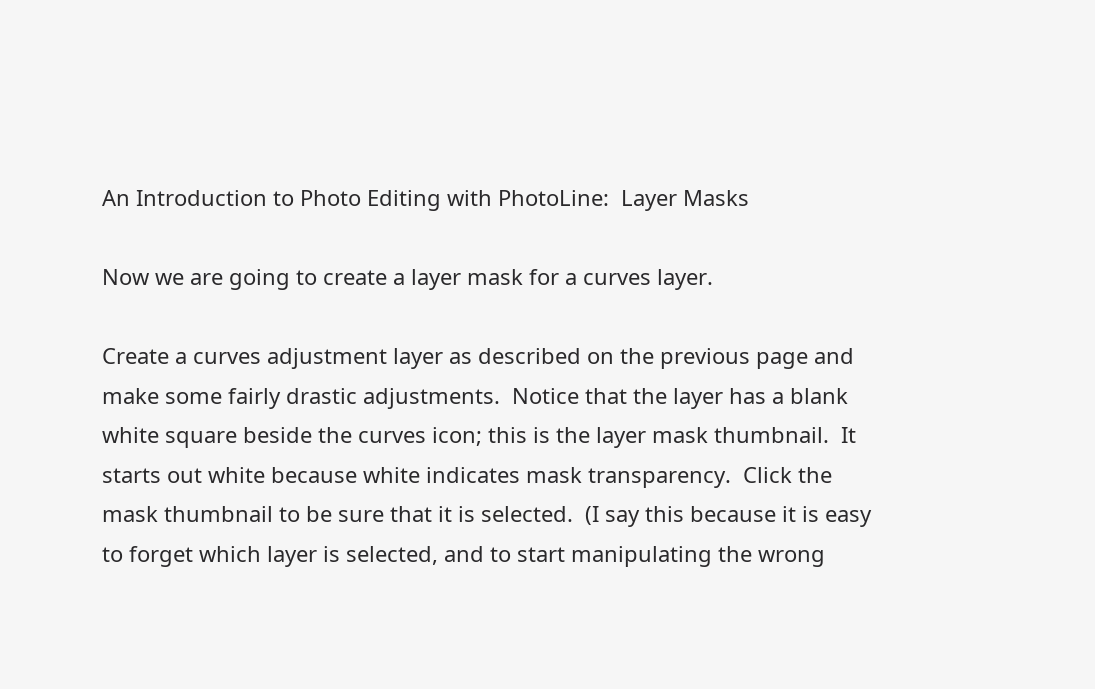An Introduction to Photo Editing with PhotoLine:  Layer Masks

Now we are going to create a layer mask for a curves layer.

Create a curves adjustment layer as described on the previous page and make some fairly drastic adjustments.  Notice that the layer has a blank white square beside the curves icon; this is the layer mask thumbnail.  It starts out white because white indicates mask transparency.  Click the mask thumbnail to be sure that it is selected.  (I say this because it is easy to forget which layer is selected, and to start manipulating the wrong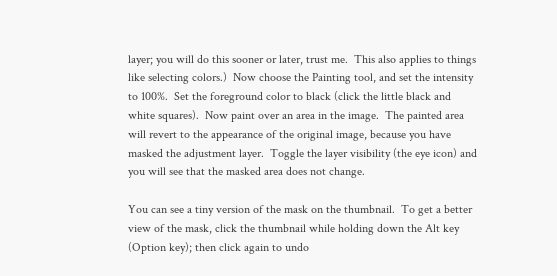layer; you will do this sooner or later, trust me.  This also applies to things like selecting colors.)  Now choose the Painting tool, and set the intensity to 100%.  Set the foreground color to black (click the little black and white squares).  Now paint over an area in the image.  The painted area will revert to the appearance of the original image, because you have masked the adjustment layer.  Toggle the layer visibility (the eye icon) and you will see that the masked area does not change.

You can see a tiny version of the mask on the thumbnail.  To get a better view of the mask, click the thumbnail while holding down the Alt key (Option key); then click again to undo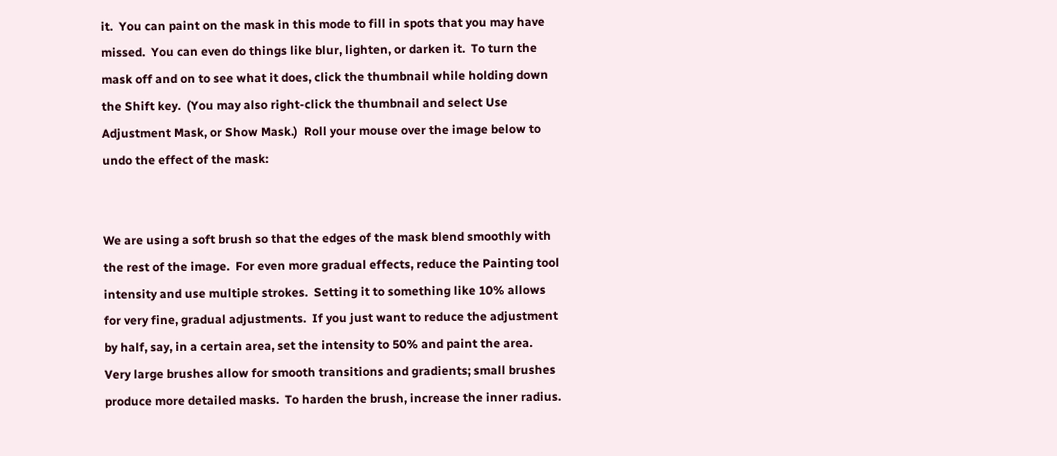it.  You can paint on the mask in this mode to fill in spots that you may have missed.  You can even do things like blur, lighten, or darken it.  To turn the mask off and on to see what it does, click the thumbnail while holding down the Shift key.  (You may also right-click the thumbnail and select Use Adjustment Mask, or Show Mask.)  Roll your mouse over the image below to undo the effect of the mask:


We are using a soft brush so that the edges of the mask blend smoothly with the rest of the image.  For even more gradual effects, reduce the Painting tool intensity and use multiple strokes.  Setting it to something like 10% allows for very fine, gradual adjustments.  If you just want to reduce the adjustment by half, say, in a certain area, set the intensity to 50% and paint the area.  Very large brushes allow for smooth transitions and gradients; small brushes produce more detailed masks.  To harden the brush, increase the inner radius.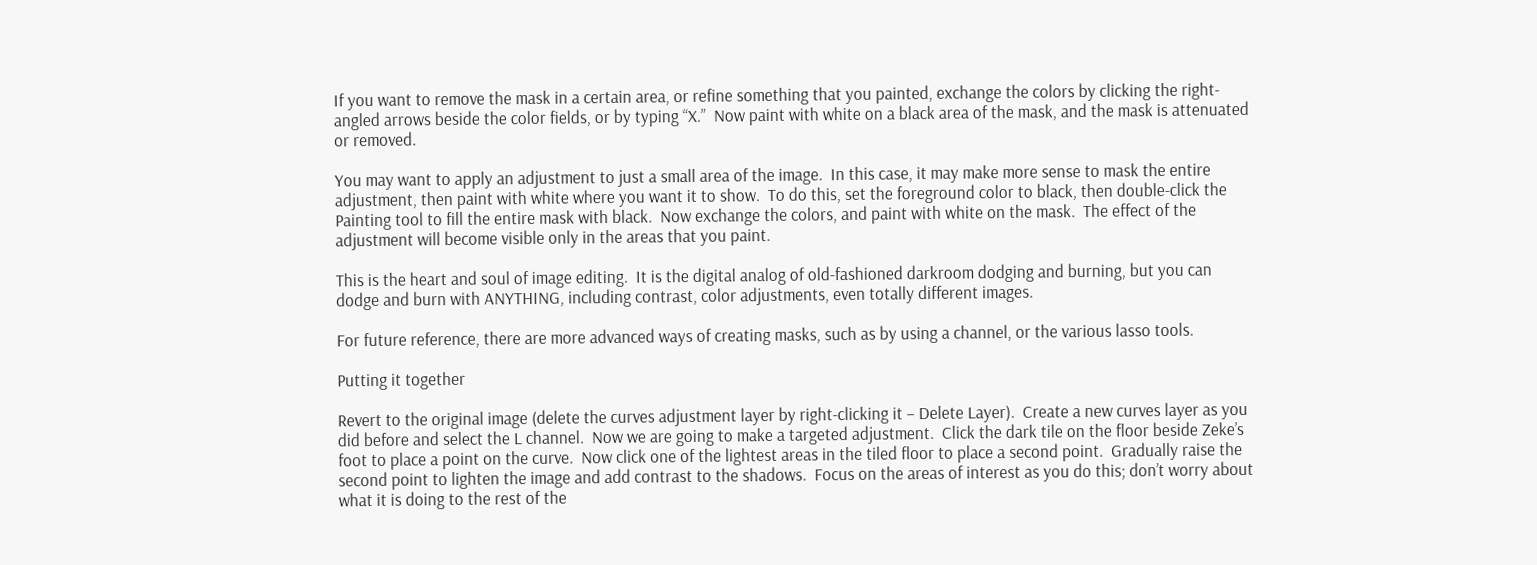If you want to remove the mask in a certain area, or refine something that you painted, exchange the colors by clicking the right-angled arrows beside the color fields, or by typing “X.”  Now paint with white on a black area of the mask, and the mask is attenuated or removed.

You may want to apply an adjustment to just a small area of the image.  In this case, it may make more sense to mask the entire adjustment, then paint with white where you want it to show.  To do this, set the foreground color to black, then double-click the Painting tool to fill the entire mask with black.  Now exchange the colors, and paint with white on the mask.  The effect of the adjustment will become visible only in the areas that you paint.

This is the heart and soul of image editing.  It is the digital analog of old-fashioned darkroom dodging and burning, but you can dodge and burn with ANYTHING, including contrast, color adjustments, even totally different images.

For future reference, there are more advanced ways of creating masks, such as by using a channel, or the various lasso tools.

Putting it together

Revert to the original image (delete the curves adjustment layer by right-clicking it – Delete Layer).  Create a new curves layer as you did before and select the L channel.  Now we are going to make a targeted adjustment.  Click the dark tile on the floor beside Zeke’s foot to place a point on the curve.  Now click one of the lightest areas in the tiled floor to place a second point.  Gradually raise the second point to lighten the image and add contrast to the shadows.  Focus on the areas of interest as you do this; don’t worry about what it is doing to the rest of the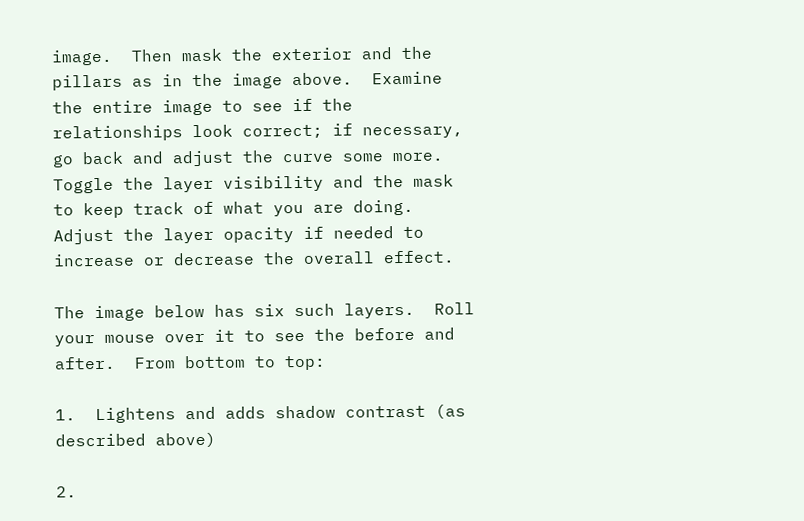image.  Then mask the exterior and the pillars as in the image above.  Examine the entire image to see if the relationships look correct; if necessary, go back and adjust the curve some more.  Toggle the layer visibility and the mask to keep track of what you are doing.  Adjust the layer opacity if needed to increase or decrease the overall effect.

The image below has six such layers.  Roll your mouse over it to see the before and after.  From bottom to top:

1.  Lightens and adds shadow contrast (as described above)

2.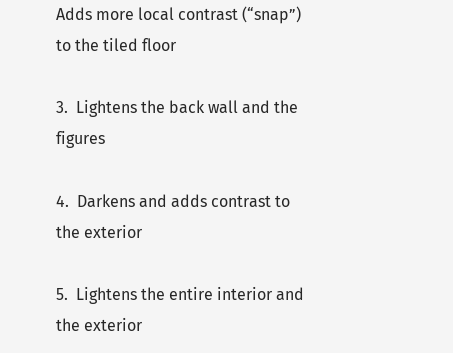Adds more local contrast (“snap”) to the tiled floor

3.  Lightens the back wall and the figures

4.  Darkens and adds contrast to the exterior

5.  Lightens the entire interior and the exterior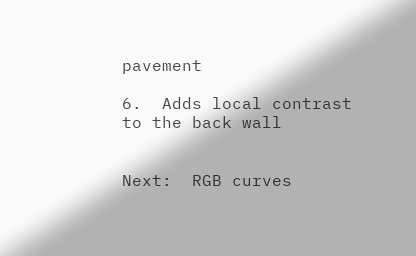pavement

6.  Adds local contrast to the back wall


Next:  RGB curves